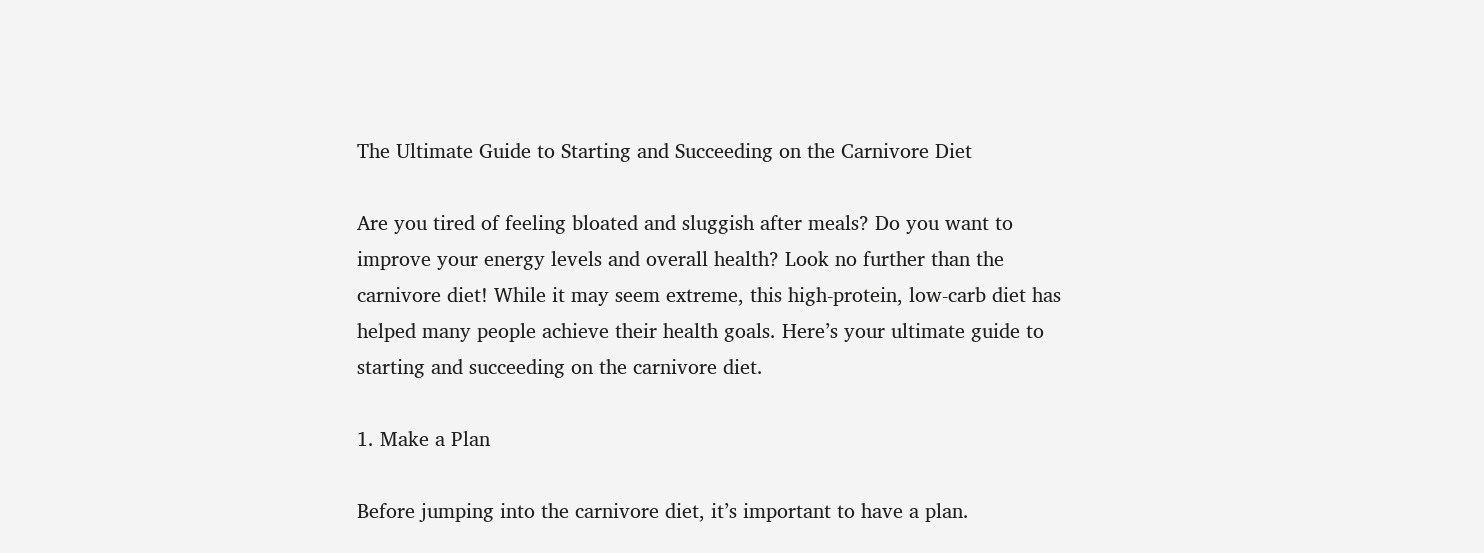The Ultimate Guide to Starting and Succeeding on the Carnivore Diet

Are you tired of feeling bloated and sluggish after meals? Do you want to improve your energy levels and overall health? Look no further than the carnivore diet! While it may seem extreme, this high-protein, low-carb diet has helped many people achieve their health goals. Here’s your ultimate guide to starting and succeeding on the carnivore diet.

1. Make a Plan

Before jumping into the carnivore diet, it’s important to have a plan.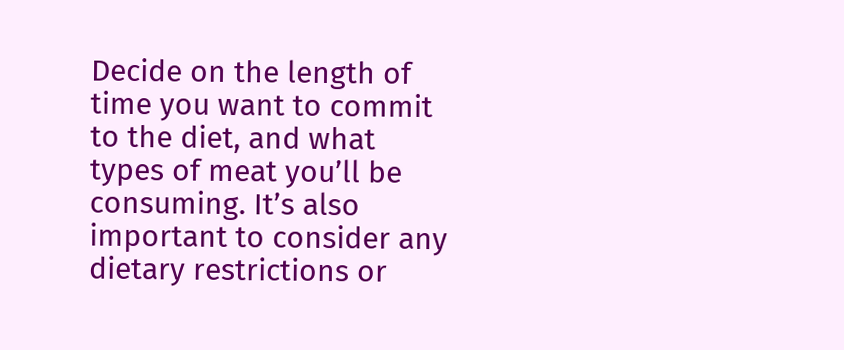Decide on the length of time you want to commit to the diet, and what types of meat you’ll be consuming. It’s also important to consider any dietary restrictions or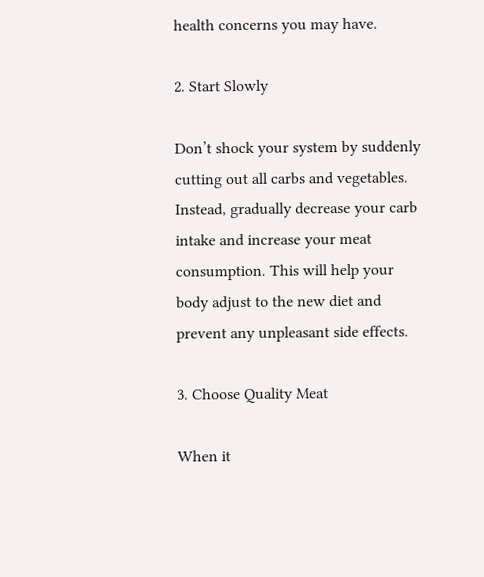health concerns you may have.

2. Start Slowly

Don’t shock your system by suddenly cutting out all carbs and vegetables. Instead, gradually decrease your carb intake and increase your meat consumption. This will help your body adjust to the new diet and prevent any unpleasant side effects.

3. Choose Quality Meat

When it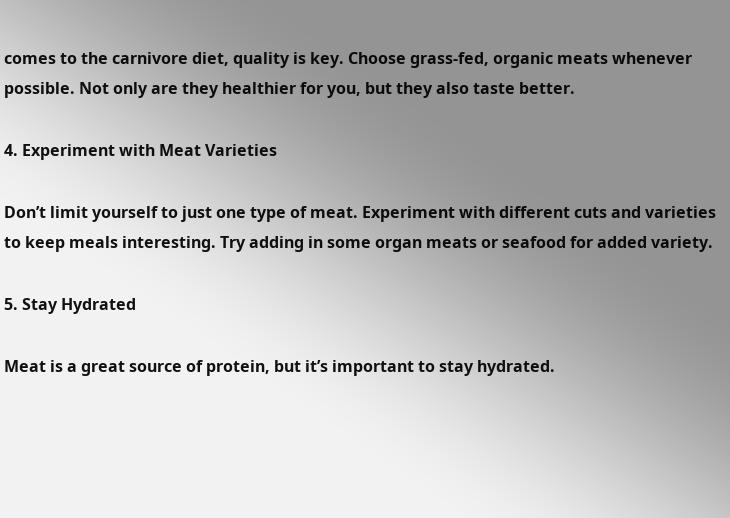comes to the carnivore diet, quality is key. Choose grass-fed, organic meats whenever possible. Not only are they healthier for you, but they also taste better.

4. Experiment with Meat Varieties

Don’t limit yourself to just one type of meat. Experiment with different cuts and varieties to keep meals interesting. Try adding in some organ meats or seafood for added variety.

5. Stay Hydrated

Meat is a great source of protein, but it’s important to stay hydrated.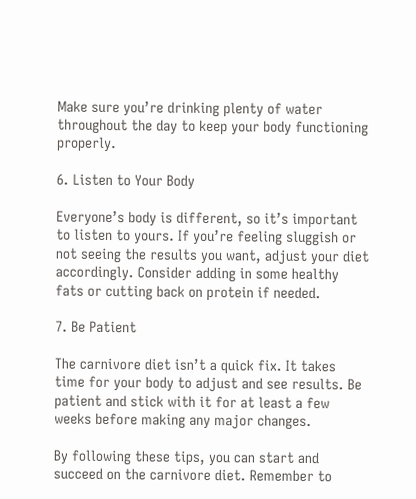Make sure you’re drinking plenty of water throughout the day to keep your body functioning properly.

6. Listen to Your Body

Everyone’s body is different, so it’s important to listen to yours. If you’re feeling sluggish or not seeing the results you want, adjust your diet accordingly. Consider adding in some healthy fats or cutting back on protein if needed.

7. Be Patient

The carnivore diet isn’t a quick fix. It takes time for your body to adjust and see results. Be patient and stick with it for at least a few weeks before making any major changes.

By following these tips, you can start and succeed on the carnivore diet. Remember to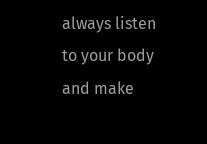always listen to your body and make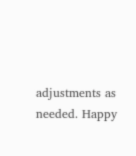adjustments as needed. Happy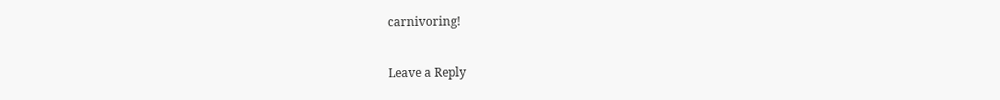carnivoring!

Leave a Reply